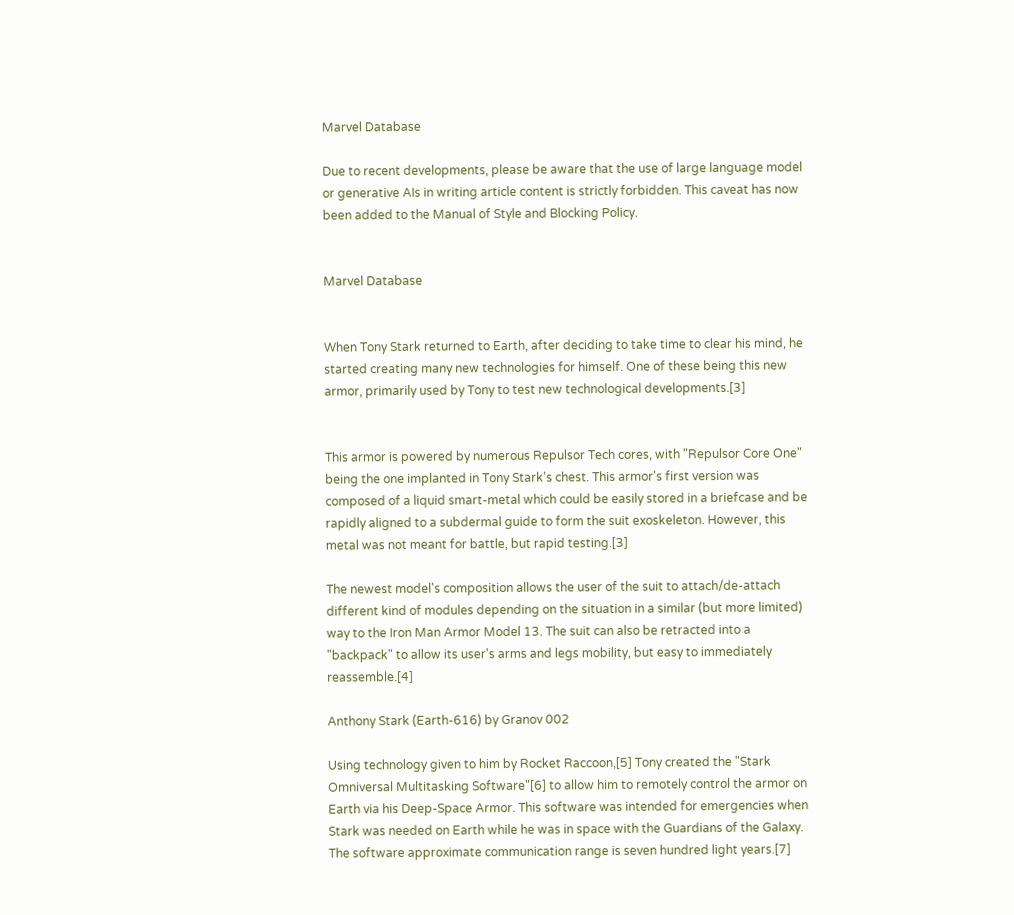Marvel Database

Due to recent developments, please be aware that the use of large language model or generative AIs in writing article content is strictly forbidden. This caveat has now been added to the Manual of Style and Blocking Policy.


Marvel Database


When Tony Stark returned to Earth, after deciding to take time to clear his mind, he started creating many new technologies for himself. One of these being this new armor, primarily used by Tony to test new technological developments.[3]


This armor is powered by numerous Repulsor Tech cores, with "Repulsor Core One" being the one implanted in Tony Stark's chest. This armor's first version was composed of a liquid smart-metal which could be easily stored in a briefcase and be rapidly aligned to a subdermal guide to form the suit exoskeleton. However, this metal was not meant for battle, but rapid testing.[3]

The newest model's composition allows the user of the suit to attach/de-attach different kind of modules depending on the situation in a similar (but more limited) way to the Iron Man Armor Model 13. The suit can also be retracted into a "backpack" to allow its user's arms and legs mobility, but easy to immediately reassemble.[4]

Anthony Stark (Earth-616) by Granov 002

Using technology given to him by Rocket Raccoon,[5] Tony created the "Stark Omniversal Multitasking Software"[6] to allow him to remotely control the armor on Earth via his Deep-Space Armor. This software was intended for emergencies when Stark was needed on Earth while he was in space with the Guardians of the Galaxy. The software approximate communication range is seven hundred light years.[7]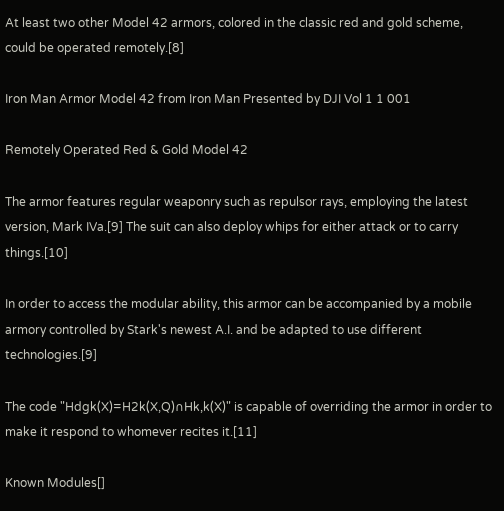At least two other Model 42 armors, colored in the classic red and gold scheme, could be operated remotely.[8]

Iron Man Armor Model 42 from Iron Man Presented by DJI Vol 1 1 001

Remotely Operated Red & Gold Model 42

The armor features regular weaponry such as repulsor rays, employing the latest version, Mark IVa.[9] The suit can also deploy whips for either attack or to carry things.[10]

In order to access the modular ability, this armor can be accompanied by a mobile armory controlled by Stark's newest A.I. and be adapted to use different technologies.[9]

The code "Hdgk(X)=H2k(X,Q)∩Hk,k(X)" is capable of overriding the armor in order to make it respond to whomever recites it.[11]

Known Modules[]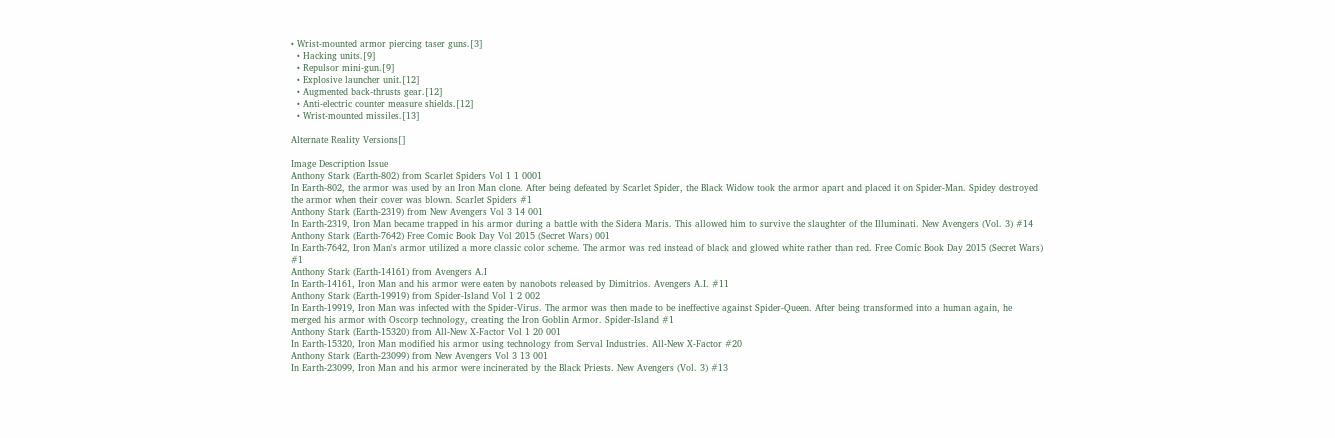• Wrist-mounted armor piercing taser guns.[3]
  • Hacking units.[9]
  • Repulsor mini-gun.[9]
  • Explosive launcher unit.[12]
  • Augmented back-thrusts gear.[12]
  • Anti-electric counter measure shields.[12]
  • Wrist-mounted missiles.[13]

Alternate Reality Versions[]

Image Description Issue
Anthony Stark (Earth-802) from Scarlet Spiders Vol 1 1 0001
In Earth-802, the armor was used by an Iron Man clone. After being defeated by Scarlet Spider, the Black Widow took the armor apart and placed it on Spider-Man. Spidey destroyed the armor when their cover was blown. Scarlet Spiders #1
Anthony Stark (Earth-2319) from New Avengers Vol 3 14 001
In Earth-2319, Iron Man became trapped in his armor during a battle with the Sidera Maris. This allowed him to survive the slaughter of the Illuminati. New Avengers (Vol. 3) #14
Anthony Stark (Earth-7642) Free Comic Book Day Vol 2015 (Secret Wars) 001
In Earth-7642, Iron Man's armor utilized a more classic color scheme. The armor was red instead of black and glowed white rather than red. Free Comic Book Day 2015 (Secret Wars) #1
Anthony Stark (Earth-14161) from Avengers A.I
In Earth-14161, Iron Man and his armor were eaten by nanobots released by Dimitrios. Avengers A.I. #11
Anthony Stark (Earth-19919) from Spider-Island Vol 1 2 002
In Earth-19919, Iron Man was infected with the Spider-Virus. The armor was then made to be ineffective against Spider-Queen. After being transformed into a human again, he merged his armor with Oscorp technology, creating the Iron Goblin Armor. Spider-Island #1
Anthony Stark (Earth-15320) from All-New X-Factor Vol 1 20 001
In Earth-15320, Iron Man modified his armor using technology from Serval Industries. All-New X-Factor #20
Anthony Stark (Earth-23099) from New Avengers Vol 3 13 001
In Earth-23099, Iron Man and his armor were incinerated by the Black Priests. New Avengers (Vol. 3) #13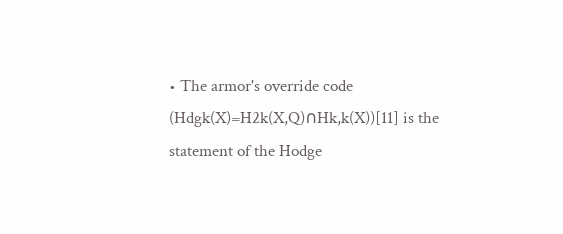• The armor's override code (Hdgk(X)=H2k(X,Q)∩Hk,k(X))[11] is the statement of the Hodge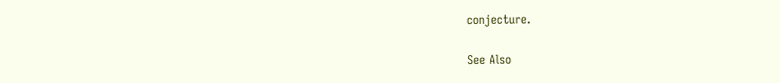conjecture.

See Also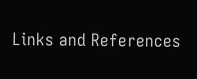Links and References